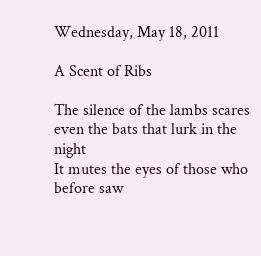Wednesday, May 18, 2011

A Scent of Ribs

The silence of the lambs scares even the bats that lurk in the night
It mutes the eyes of those who before saw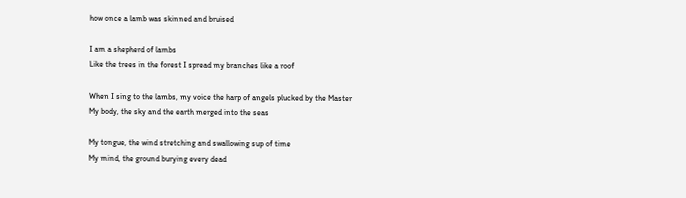how once a lamb was skinned and bruised

I am a shepherd of lambs
Like the trees in the forest I spread my branches like a roof

When I sing to the lambs, my voice the harp of angels plucked by the Master
My body, the sky and the earth merged into the seas

My tongue, the wind stretching and swallowing sup of time
My mind, the ground burying every dead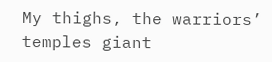My thighs, the warriors’ temples giant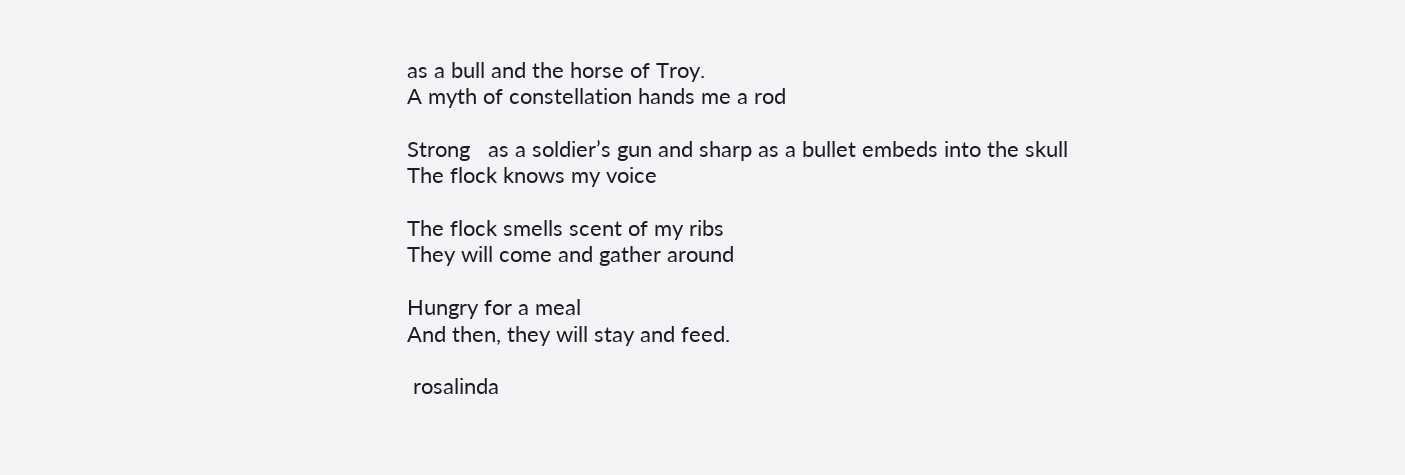as a bull and the horse of Troy.
A myth of constellation hands me a rod

Strong   as a soldier’s gun and sharp as a bullet embeds into the skull
The flock knows my voice

The flock smells scent of my ribs
They will come and gather around

Hungry for a meal
And then, they will stay and feed.

 rosalinda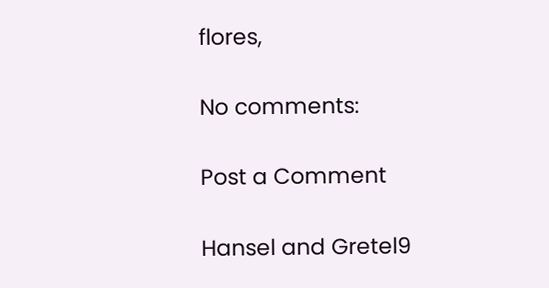flores,

No comments:

Post a Comment

Hansel and Gretel9